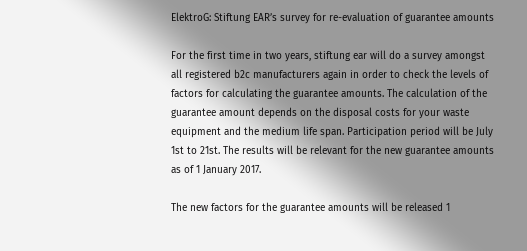ElektroG: Stiftung EAR’s survey for re-evaluation of guarantee amounts

For the first time in two years, stiftung ear will do a survey amongst all registered b2c manufacturers again in order to check the levels of factors for calculating the guarantee amounts. The calculation of the guarantee amount depends on the disposal costs for your waste equipment and the medium life span. Participation period will be July 1st to 21st. The results will be relevant for the new guarantee amounts as of 1 January 2017.

The new factors for the guarantee amounts will be released 1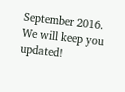September 2016. We will keep you updated!